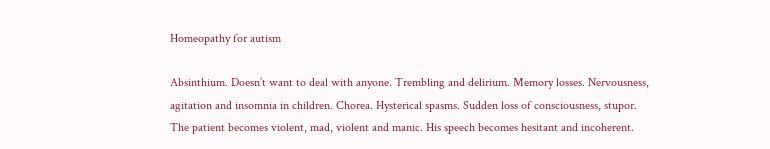Homeopathy for autism

Absinthium. Doesn’t want to deal with anyone. Trembling and delirium. Memory losses. Nervousness, agitation and insomnia in children. Chorea. Hysterical spasms. Sudden loss of consciousness, stupor. The patient becomes violent, mad, violent and manic. His speech becomes hesitant and incoherent.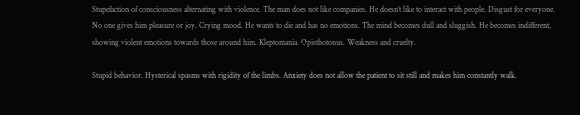Stupefaction of consciousness alternating with violence. The man does not like companies. He doesn’t like to interact with people. Disgust for everyone. No one gives him pleasure or joy. Crying mood. He wants to die and has no emotions. The mind becomes dull and sluggish. He becomes indifferent, showing violent emotions towards those around him. Kleptomania. Opisthotonus. Weakness and cruelty.

Stupid behavior. Hysterical spasms with rigidity of the limbs. Anxiety does not allow the patient to sit still and makes him constantly walk.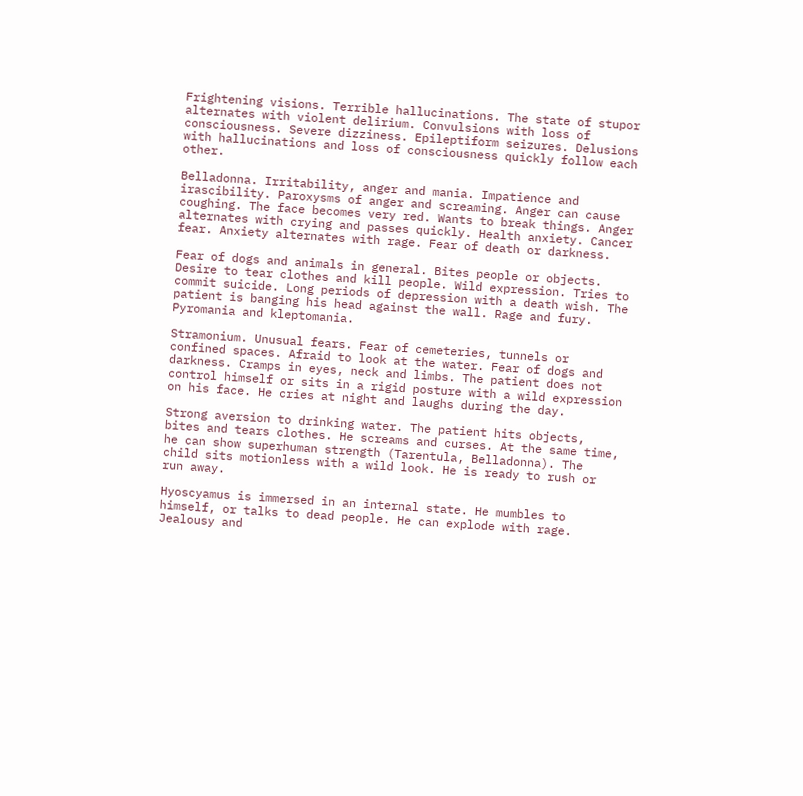Frightening visions. Terrible hallucinations. The state of stupor alternates with violent delirium. Convulsions with loss of consciousness. Severe dizziness. Epileptiform seizures. Delusions with hallucinations and loss of consciousness quickly follow each other.

Belladonna. Irritability, anger and mania. Impatience and irascibility. Paroxysms of anger and screaming. Anger can cause coughing. The face becomes very red. Wants to break things. Anger alternates with crying and passes quickly. Health anxiety. Cancer fear. Anxiety alternates with rage. Fear of death or darkness.

Fear of dogs and animals in general. Bites people or objects. Desire to tear clothes and kill people. Wild expression. Tries to commit suicide. Long periods of depression with a death wish. The patient is banging his head against the wall. Rage and fury. Pyromania and kleptomania.

Stramonium. Unusual fears. Fear of cemeteries, tunnels or confined spaces. Afraid to look at the water. Fear of dogs and darkness. Cramps in eyes, neck and limbs. The patient does not control himself or sits in a rigid posture with a wild expression on his face. He cries at night and laughs during the day.

Strong aversion to drinking water. The patient hits objects, bites and tears clothes. He screams and curses. At the same time, he can show superhuman strength (Tarentula, Belladonna). The child sits motionless with a wild look. He is ready to rush or run away.

Hyoscyamus is immersed in an internal state. He mumbles to himself, or talks to dead people. He can explode with rage. Jealousy and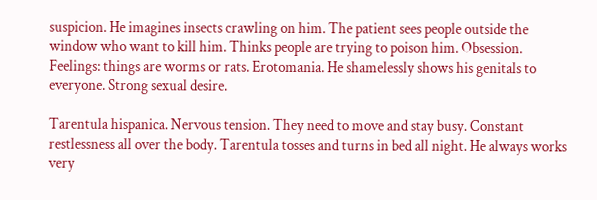suspicion. He imagines insects crawling on him. The patient sees people outside the window who want to kill him. Thinks people are trying to poison him. Obsession. Feelings: things are worms or rats. Erotomania. He shamelessly shows his genitals to everyone. Strong sexual desire.

Tarentula hispanica. Nervous tension. They need to move and stay busy. Constant restlessness all over the body. Tarentula tosses and turns in bed all night. He always works very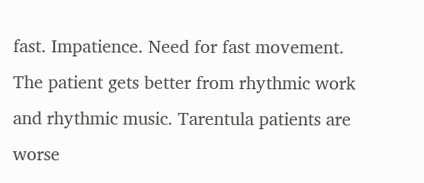fast. Impatience. Need for fast movement. The patient gets better from rhythmic work and rhythmic music. Tarentula patients are worse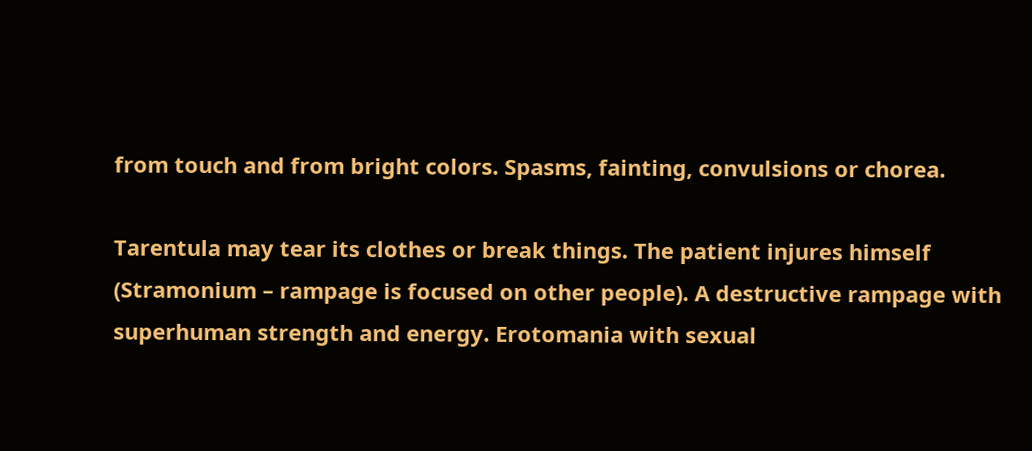from touch and from bright colors. Spasms, fainting, convulsions or chorea.

Tarentula may tear its clothes or break things. The patient injures himself (Stramonium – rampage is focused on other people). A destructive rampage with superhuman strength and energy. Erotomania with sexual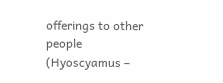offerings to other people (Hyoscyamus –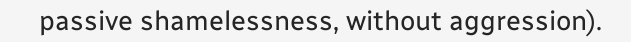passive shamelessness, without aggression).